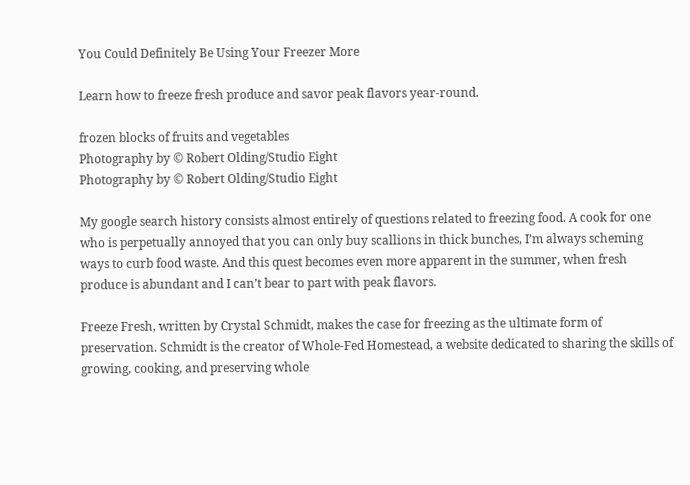You Could Definitely Be Using Your Freezer More

Learn how to freeze fresh produce and savor peak flavors year-round.

frozen blocks of fruits and vegetables
Photography by © Robert Olding/Studio Eight
Photography by © Robert Olding/Studio Eight

My google search history consists almost entirely of questions related to freezing food. A cook for one who is perpetually annoyed that you can only buy scallions in thick bunches, I’m always scheming ways to curb food waste. And this quest becomes even more apparent in the summer, when fresh produce is abundant and I can’t bear to part with peak flavors.

Freeze Fresh, written by Crystal Schmidt, makes the case for freezing as the ultimate form of preservation. Schmidt is the creator of Whole-Fed Homestead, a website dedicated to sharing the skills of growing, cooking, and preserving whole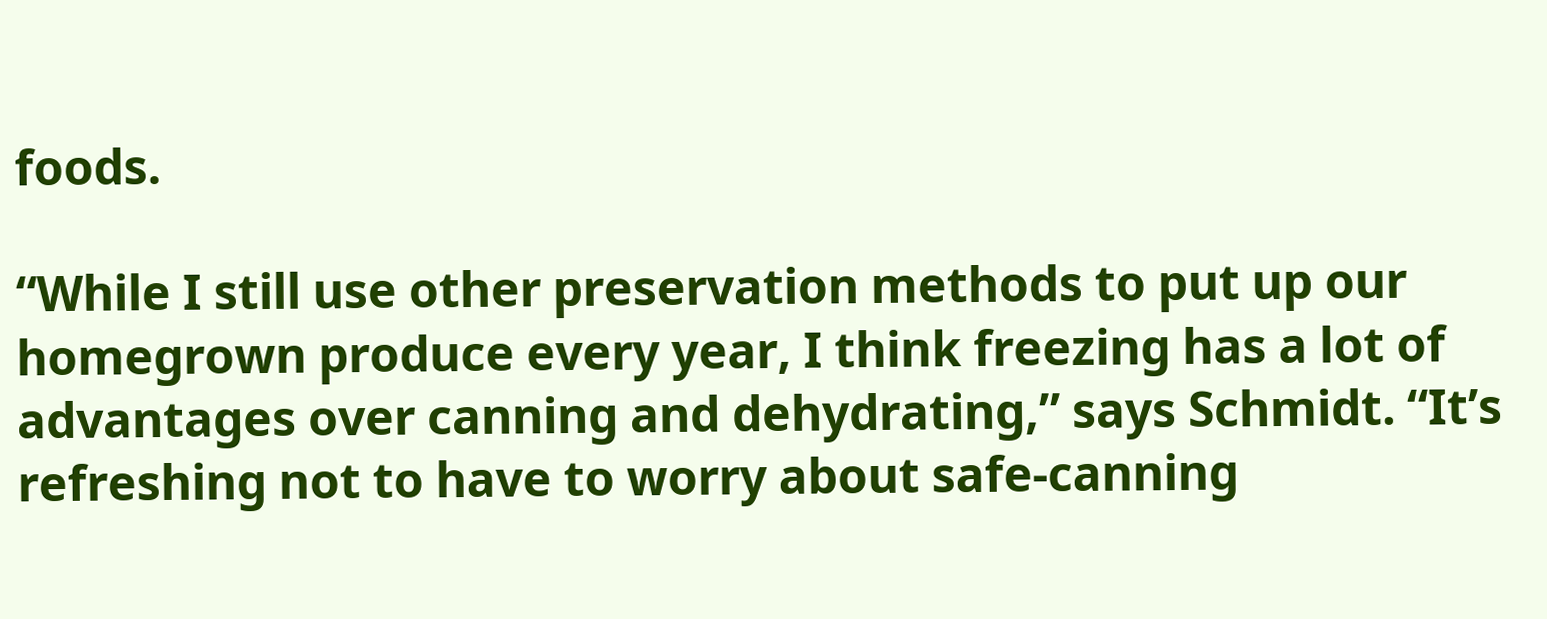foods.

“While I still use other preservation methods to put up our homegrown produce every year, I think freezing has a lot of advantages over canning and dehydrating,” says Schmidt. “It’s refreshing not to have to worry about safe-canning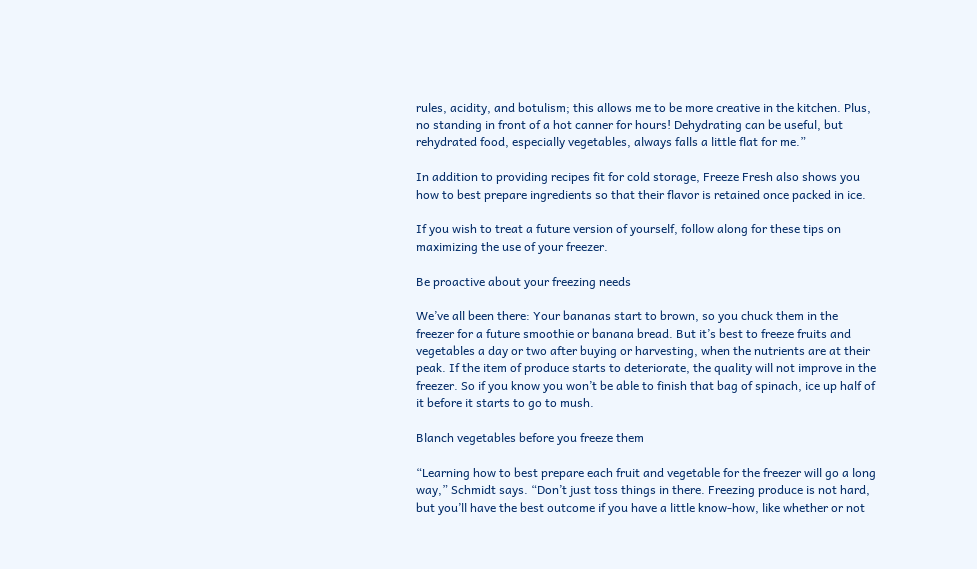rules, acidity, and botulism; this allows me to be more creative in the kitchen. Plus, no standing in front of a hot canner for hours! Dehydrating can be useful, but rehydrated food, especially vegetables, always falls a little flat for me.”

In addition to providing recipes fit for cold storage, Freeze Fresh also shows you how to best prepare ingredients so that their flavor is retained once packed in ice.

If you wish to treat a future version of yourself, follow along for these tips on maximizing the use of your freezer.

Be proactive about your freezing needs

We’ve all been there: Your bananas start to brown, so you chuck them in the freezer for a future smoothie or banana bread. But it’s best to freeze fruits and vegetables a day or two after buying or harvesting, when the nutrients are at their peak. If the item of produce starts to deteriorate, the quality will not improve in the freezer. So if you know you won’t be able to finish that bag of spinach, ice up half of it before it starts to go to mush.

Blanch vegetables before you freeze them

“Learning how to best prepare each fruit and vegetable for the freezer will go a long way,” Schmidt says. “Don’t just toss things in there. Freezing produce is not hard, but you’ll have the best outcome if you have a little know-how, like whether or not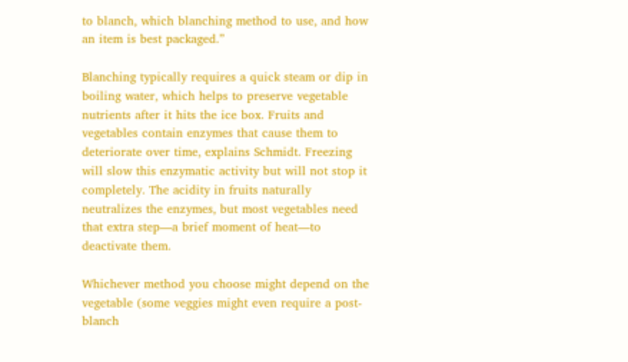to blanch, which blanching method to use, and how an item is best packaged.”

Blanching typically requires a quick steam or dip in boiling water, which helps to preserve vegetable nutrients after it hits the ice box. Fruits and vegetables contain enzymes that cause them to deteriorate over time, explains Schmidt. Freezing will slow this enzymatic activity but will not stop it completely. The acidity in fruits naturally neutralizes the enzymes, but most vegetables need that extra step—a brief moment of heat—to deactivate them.

Whichever method you choose might depend on the vegetable (some veggies might even require a post-blanch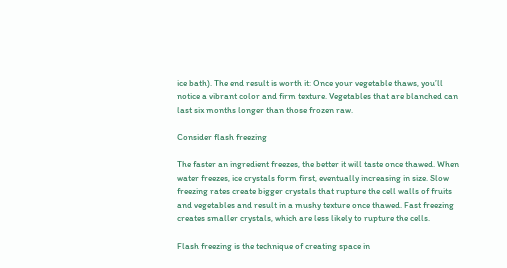ice bath). The end result is worth it: Once your vegetable thaws, you’ll notice a vibrant color and firm texture. Vegetables that are blanched can last six months longer than those frozen raw.

Consider flash freezing

The faster an ingredient freezes, the better it will taste once thawed. When water freezes, ice crystals form first, eventually increasing in size. Slow freezing rates create bigger crystals that rupture the cell walls of fruits and vegetables and result in a mushy texture once thawed. Fast freezing creates smaller crystals, which are less likely to rupture the cells.

Flash freezing is the technique of creating space in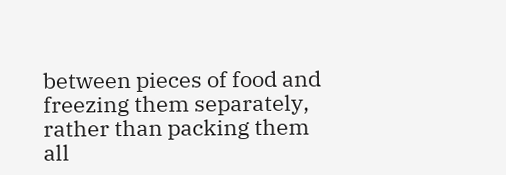between pieces of food and freezing them separately, rather than packing them all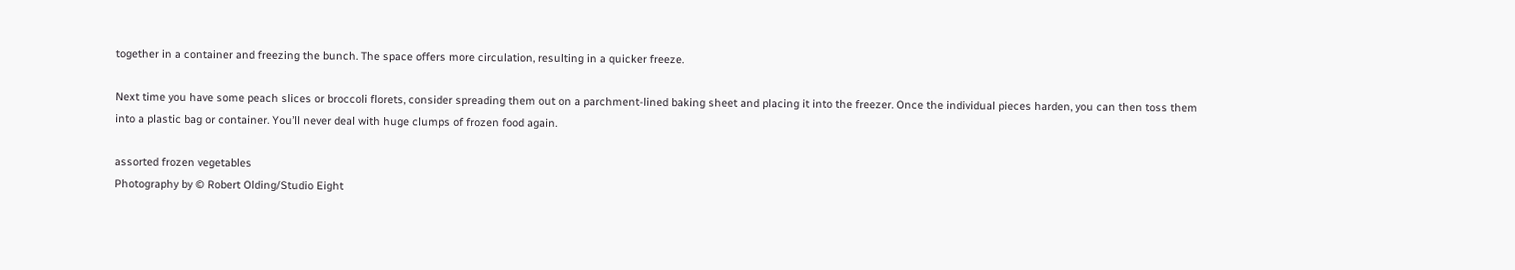together in a container and freezing the bunch. The space offers more circulation, resulting in a quicker freeze.

Next time you have some peach slices or broccoli florets, consider spreading them out on a parchment-lined baking sheet and placing it into the freezer. Once the individual pieces harden, you can then toss them into a plastic bag or container. You’ll never deal with huge clumps of frozen food again.

assorted frozen vegetables
Photography by © Robert Olding/Studio Eight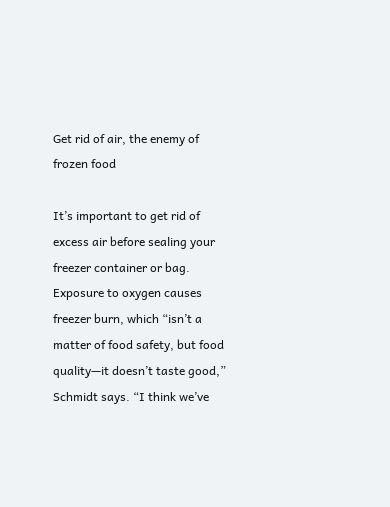Get rid of air, the enemy of frozen food

It’s important to get rid of excess air before sealing your freezer container or bag. Exposure to oxygen causes freezer burn, which “isn’t a matter of food safety, but food quality—it doesn’t taste good,” Schmidt says. “I think we’ve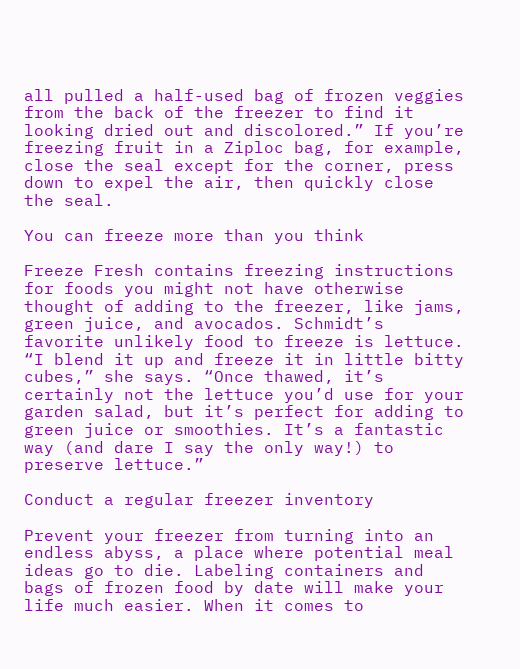all pulled a half-used bag of frozen veggies from the back of the freezer to find it looking dried out and discolored.” If you’re freezing fruit in a Ziploc bag, for example, close the seal except for the corner, press down to expel the air, then quickly close the seal.

You can freeze more than you think

Freeze Fresh contains freezing instructions for foods you might not have otherwise thought of adding to the freezer, like jams, green juice, and avocados. Schmidt’s favorite unlikely food to freeze is lettuce. “I blend it up and freeze it in little bitty cubes,” she says. “Once thawed, it’s certainly not the lettuce you’d use for your garden salad, but it’s perfect for adding to green juice or smoothies. It’s a fantastic way (and dare I say the only way!) to preserve lettuce.”

Conduct a regular freezer inventory

Prevent your freezer from turning into an endless abyss, a place where potential meal ideas go to die. Labeling containers and bags of frozen food by date will make your life much easier. When it comes to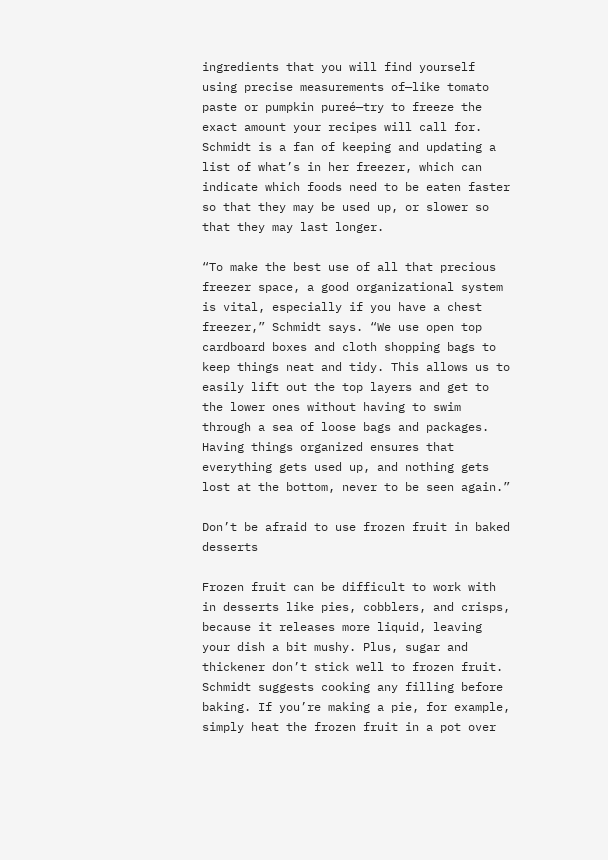ingredients that you will find yourself using precise measurements of—like tomato paste or pumpkin pureé—try to freeze the exact amount your recipes will call for. Schmidt is a fan of keeping and updating a list of what’s in her freezer, which can indicate which foods need to be eaten faster so that they may be used up, or slower so that they may last longer.

“To make the best use of all that precious freezer space, a good organizational system is vital, especially if you have a chest freezer,” Schmidt says. “We use open top cardboard boxes and cloth shopping bags to keep things neat and tidy. This allows us to easily lift out the top layers and get to the lower ones without having to swim through a sea of loose bags and packages. Having things organized ensures that everything gets used up, and nothing gets lost at the bottom, never to be seen again.”

Don’t be afraid to use frozen fruit in baked desserts

Frozen fruit can be difficult to work with in desserts like pies, cobblers, and crisps, because it releases more liquid, leaving your dish a bit mushy. Plus, sugar and thickener don’t stick well to frozen fruit. Schmidt suggests cooking any filling before baking. If you’re making a pie, for example, simply heat the frozen fruit in a pot over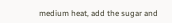medium heat, add the sugar and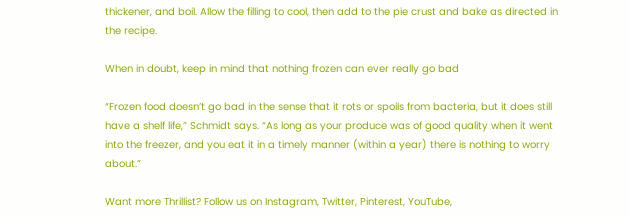thickener, and boil. Allow the filling to cool, then add to the pie crust and bake as directed in the recipe.

When in doubt, keep in mind that nothing frozen can ever really go bad

“Frozen food doesn’t go bad in the sense that it rots or spoils from bacteria, but it does still have a shelf life,” Schmidt says. “As long as your produce was of good quality when it went into the freezer, and you eat it in a timely manner (within a year) there is nothing to worry about.”

Want more Thrillist? Follow us on Instagram, Twitter, Pinterest, YouTube,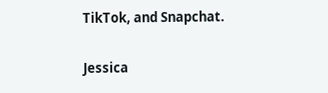TikTok, and Snapchat.

Jessica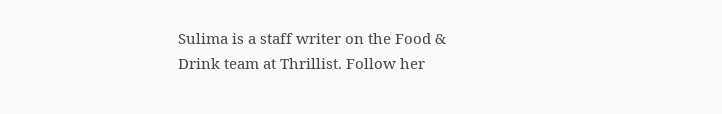Sulima is a staff writer on the Food & Drink team at Thrillist. Follow her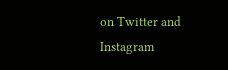on Twitter and Instagram